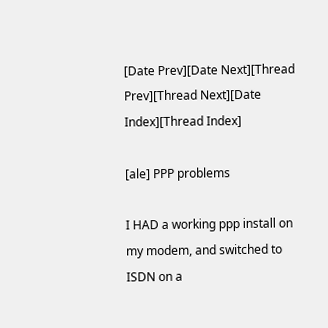[Date Prev][Date Next][Thread Prev][Thread Next][Date Index][Thread Index]

[ale] PPP problems

I HAD a working ppp install on my modem, and switched to ISDN on a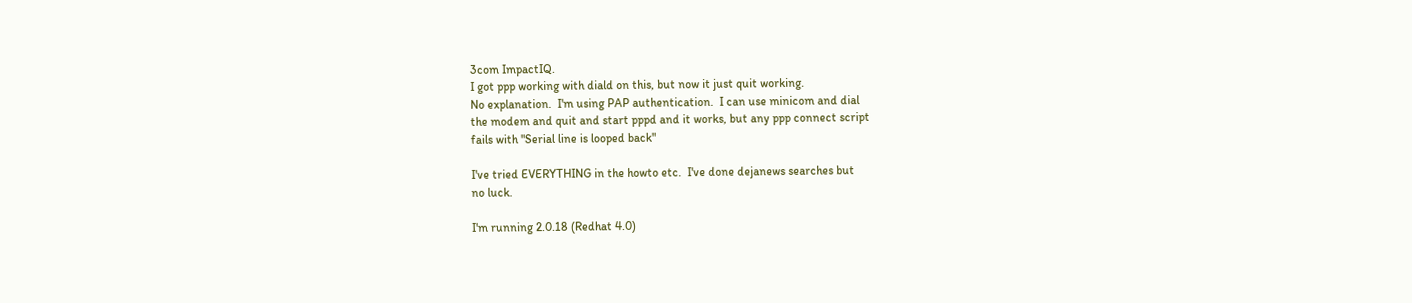3com ImpactIQ.
I got ppp working with diald on this, but now it just quit working.
No explanation.  I'm using PAP authentication.  I can use minicom and dial
the modem and quit and start pppd and it works, but any ppp connect script
fails with "Serial line is looped back"

I've tried EVERYTHING in the howto etc.  I've done dejanews searches but
no luck.

I'm running 2.0.18 (Redhat 4.0)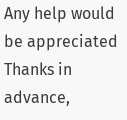Any help would be appreciated
Thanks in advance,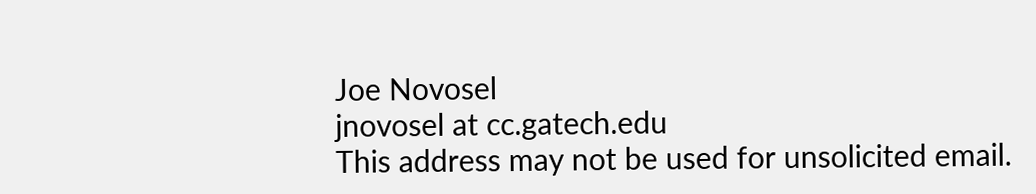Joe Novosel
jnovosel at cc.gatech.edu
This address may not be used for unsolicited email.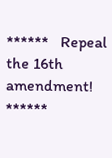******   Repeal the 16th amendment!   ******